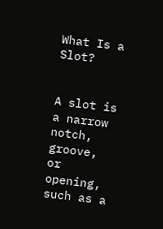What Is a Slot?


A slot is a narrow notch, groove, or opening, such as a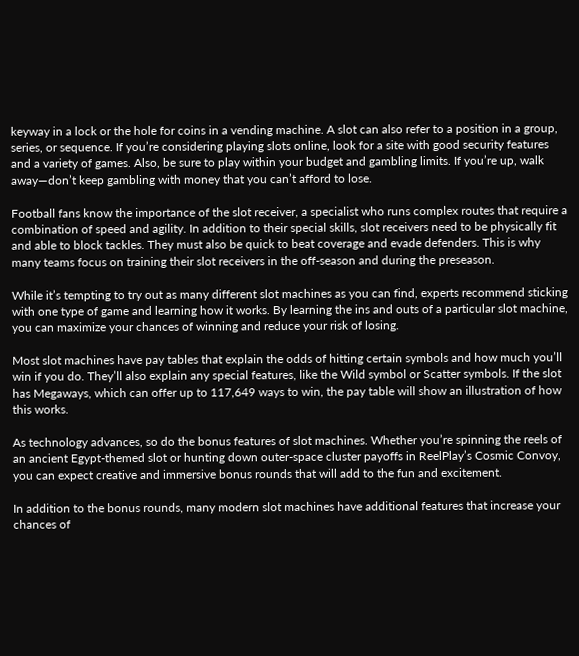keyway in a lock or the hole for coins in a vending machine. A slot can also refer to a position in a group, series, or sequence. If you’re considering playing slots online, look for a site with good security features and a variety of games. Also, be sure to play within your budget and gambling limits. If you’re up, walk away—don’t keep gambling with money that you can’t afford to lose.

Football fans know the importance of the slot receiver, a specialist who runs complex routes that require a combination of speed and agility. In addition to their special skills, slot receivers need to be physically fit and able to block tackles. They must also be quick to beat coverage and evade defenders. This is why many teams focus on training their slot receivers in the off-season and during the preseason.

While it’s tempting to try out as many different slot machines as you can find, experts recommend sticking with one type of game and learning how it works. By learning the ins and outs of a particular slot machine, you can maximize your chances of winning and reduce your risk of losing.

Most slot machines have pay tables that explain the odds of hitting certain symbols and how much you’ll win if you do. They’ll also explain any special features, like the Wild symbol or Scatter symbols. If the slot has Megaways, which can offer up to 117,649 ways to win, the pay table will show an illustration of how this works.

As technology advances, so do the bonus features of slot machines. Whether you’re spinning the reels of an ancient Egypt-themed slot or hunting down outer-space cluster payoffs in ReelPlay’s Cosmic Convoy, you can expect creative and immersive bonus rounds that will add to the fun and excitement.

In addition to the bonus rounds, many modern slot machines have additional features that increase your chances of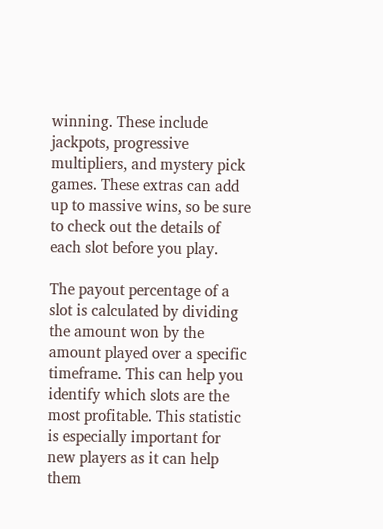winning. These include jackpots, progressive multipliers, and mystery pick games. These extras can add up to massive wins, so be sure to check out the details of each slot before you play.

The payout percentage of a slot is calculated by dividing the amount won by the amount played over a specific timeframe. This can help you identify which slots are the most profitable. This statistic is especially important for new players as it can help them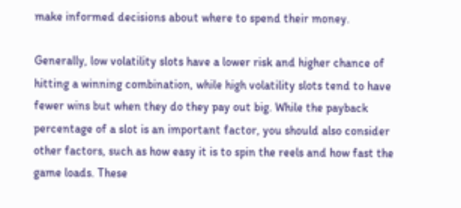make informed decisions about where to spend their money.

Generally, low volatility slots have a lower risk and higher chance of hitting a winning combination, while high volatility slots tend to have fewer wins but when they do they pay out big. While the payback percentage of a slot is an important factor, you should also consider other factors, such as how easy it is to spin the reels and how fast the game loads. These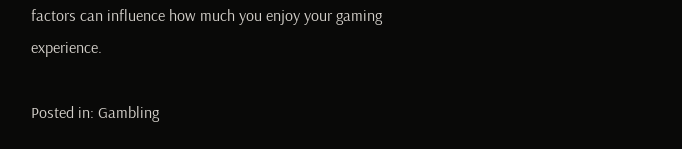factors can influence how much you enjoy your gaming experience.

Posted in: Gambling